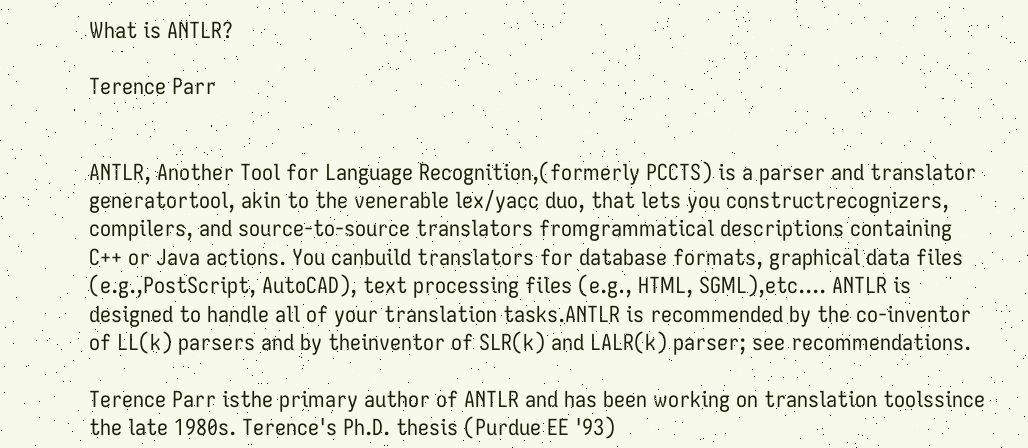What is ANTLR?

Terence Parr


ANTLR, Another Tool for Language Recognition,(formerly PCCTS) is a parser and translator generatortool, akin to the venerable lex/yacc duo, that lets you constructrecognizers, compilers, and source-to-source translators fromgrammatical descriptions containing C++ or Java actions. You canbuild translators for database formats, graphical data files (e.g.,PostScript, AutoCAD), text processing files (e.g., HTML, SGML),etc.... ANTLR is designed to handle all of your translation tasks.ANTLR is recommended by the co-inventor of LL(k) parsers and by theinventor of SLR(k) and LALR(k) parser; see recommendations.

Terence Parr isthe primary author of ANTLR and has been working on translation toolssince the late 1980s. Terence's Ph.D. thesis (Purdue EE '93)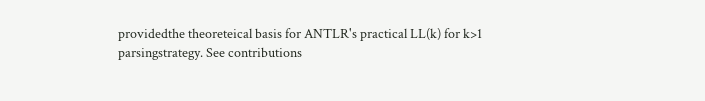providedthe theoreteical basis for ANTLR's practical LL(k) for k>1 parsingstrategy. See contributions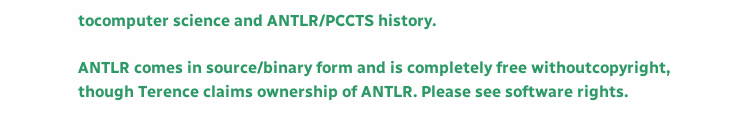tocomputer science and ANTLR/PCCTS history.

ANTLR comes in source/binary form and is completely free withoutcopyright, though Terence claims ownership of ANTLR. Please see software rights.